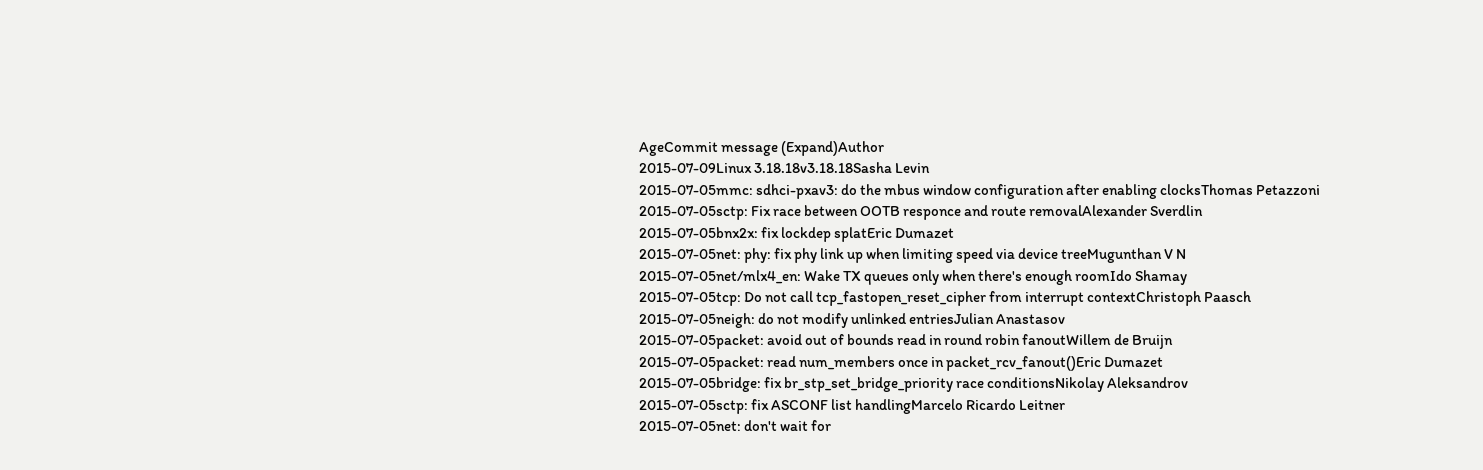AgeCommit message (Expand)Author
2015-07-09Linux 3.18.18v3.18.18Sasha Levin
2015-07-05mmc: sdhci-pxav3: do the mbus window configuration after enabling clocksThomas Petazzoni
2015-07-05sctp: Fix race between OOTB responce and route removalAlexander Sverdlin
2015-07-05bnx2x: fix lockdep splatEric Dumazet
2015-07-05net: phy: fix phy link up when limiting speed via device treeMugunthan V N
2015-07-05net/mlx4_en: Wake TX queues only when there's enough roomIdo Shamay
2015-07-05tcp: Do not call tcp_fastopen_reset_cipher from interrupt contextChristoph Paasch
2015-07-05neigh: do not modify unlinked entriesJulian Anastasov
2015-07-05packet: avoid out of bounds read in round robin fanoutWillem de Bruijn
2015-07-05packet: read num_members once in packet_rcv_fanout()Eric Dumazet
2015-07-05bridge: fix br_stp_set_bridge_priority race conditionsNikolay Aleksandrov
2015-07-05sctp: fix ASCONF list handlingMarcelo Ricardo Leitner
2015-07-05net: don't wait for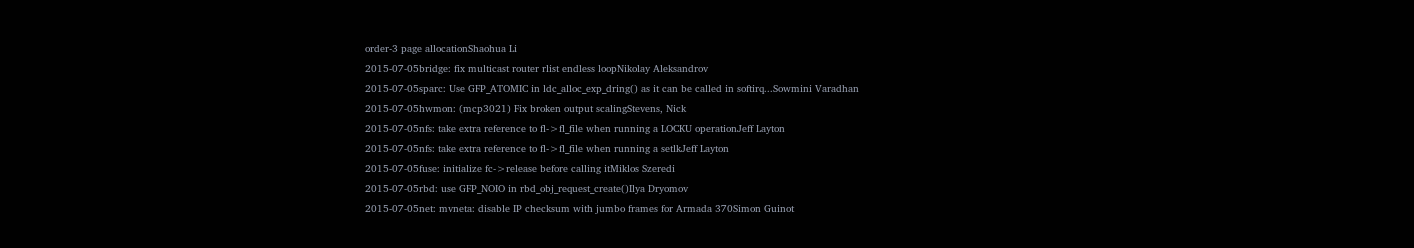order-3 page allocationShaohua Li
2015-07-05bridge: fix multicast router rlist endless loopNikolay Aleksandrov
2015-07-05sparc: Use GFP_ATOMIC in ldc_alloc_exp_dring() as it can be called in softirq...Sowmini Varadhan
2015-07-05hwmon: (mcp3021) Fix broken output scalingStevens, Nick
2015-07-05nfs: take extra reference to fl->fl_file when running a LOCKU operationJeff Layton
2015-07-05nfs: take extra reference to fl->fl_file when running a setlkJeff Layton
2015-07-05fuse: initialize fc->release before calling itMiklos Szeredi
2015-07-05rbd: use GFP_NOIO in rbd_obj_request_create()Ilya Dryomov
2015-07-05net: mvneta: disable IP checksum with jumbo frames for Armada 370Simon Guinot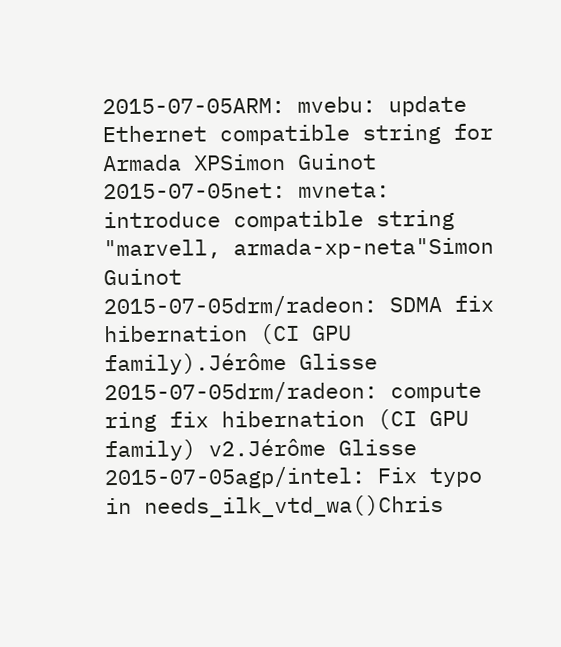2015-07-05ARM: mvebu: update Ethernet compatible string for Armada XPSimon Guinot
2015-07-05net: mvneta: introduce compatible string "marvell, armada-xp-neta"Simon Guinot
2015-07-05drm/radeon: SDMA fix hibernation (CI GPU family).Jérôme Glisse
2015-07-05drm/radeon: compute ring fix hibernation (CI GPU family) v2.Jérôme Glisse
2015-07-05agp/intel: Fix typo in needs_ilk_vtd_wa()Chris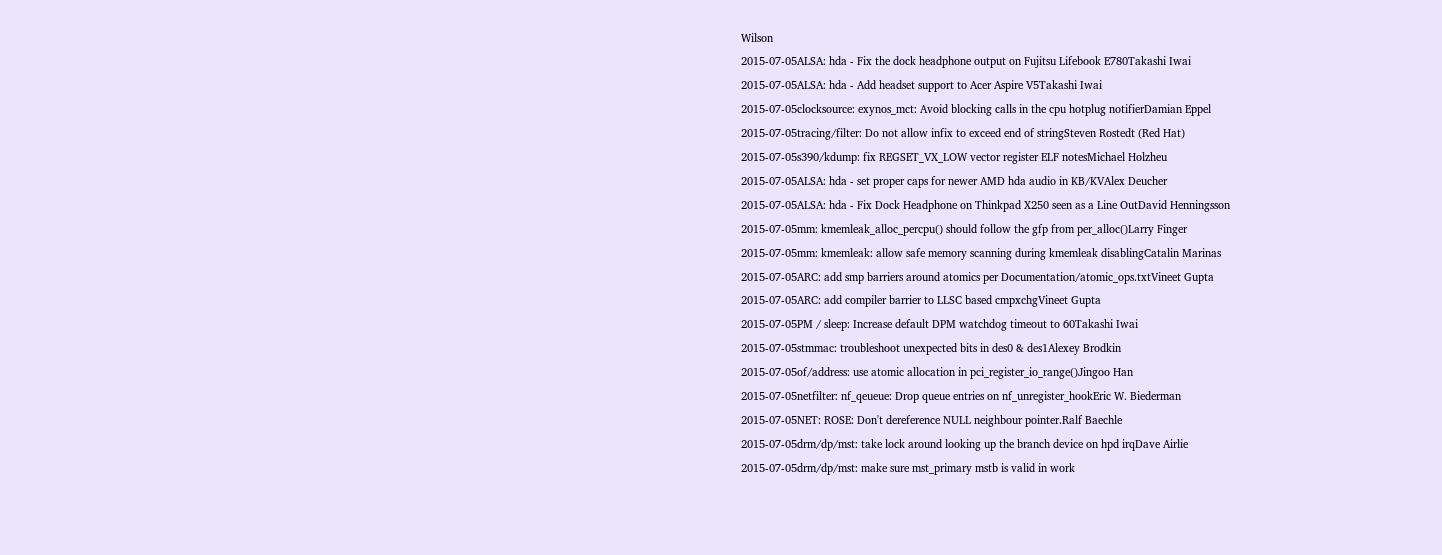Wilson
2015-07-05ALSA: hda - Fix the dock headphone output on Fujitsu Lifebook E780Takashi Iwai
2015-07-05ALSA: hda - Add headset support to Acer Aspire V5Takashi Iwai
2015-07-05clocksource: exynos_mct: Avoid blocking calls in the cpu hotplug notifierDamian Eppel
2015-07-05tracing/filter: Do not allow infix to exceed end of stringSteven Rostedt (Red Hat)
2015-07-05s390/kdump: fix REGSET_VX_LOW vector register ELF notesMichael Holzheu
2015-07-05ALSA: hda - set proper caps for newer AMD hda audio in KB/KVAlex Deucher
2015-07-05ALSA: hda - Fix Dock Headphone on Thinkpad X250 seen as a Line OutDavid Henningsson
2015-07-05mm: kmemleak_alloc_percpu() should follow the gfp from per_alloc()Larry Finger
2015-07-05mm: kmemleak: allow safe memory scanning during kmemleak disablingCatalin Marinas
2015-07-05ARC: add smp barriers around atomics per Documentation/atomic_ops.txtVineet Gupta
2015-07-05ARC: add compiler barrier to LLSC based cmpxchgVineet Gupta
2015-07-05PM / sleep: Increase default DPM watchdog timeout to 60Takashi Iwai
2015-07-05stmmac: troubleshoot unexpected bits in des0 & des1Alexey Brodkin
2015-07-05of/address: use atomic allocation in pci_register_io_range()Jingoo Han
2015-07-05netfilter: nf_qeueue: Drop queue entries on nf_unregister_hookEric W. Biederman
2015-07-05NET: ROSE: Don't dereference NULL neighbour pointer.Ralf Baechle
2015-07-05drm/dp/mst: take lock around looking up the branch device on hpd irqDave Airlie
2015-07-05drm/dp/mst: make sure mst_primary mstb is valid in work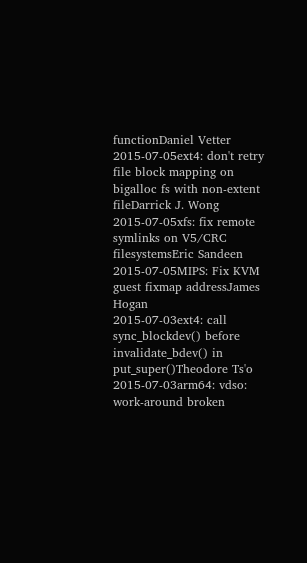functionDaniel Vetter
2015-07-05ext4: don't retry file block mapping on bigalloc fs with non-extent fileDarrick J. Wong
2015-07-05xfs: fix remote symlinks on V5/CRC filesystemsEric Sandeen
2015-07-05MIPS: Fix KVM guest fixmap addressJames Hogan
2015-07-03ext4: call sync_blockdev() before invalidate_bdev() in put_super()Theodore Ts'o
2015-07-03arm64: vdso: work-around broken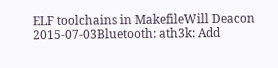ELF toolchains in MakefileWill Deacon
2015-07-03Bluetooth: ath3k: Add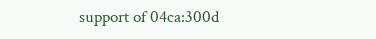support of 04ca:300d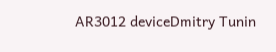AR3012 deviceDmitry Tunin